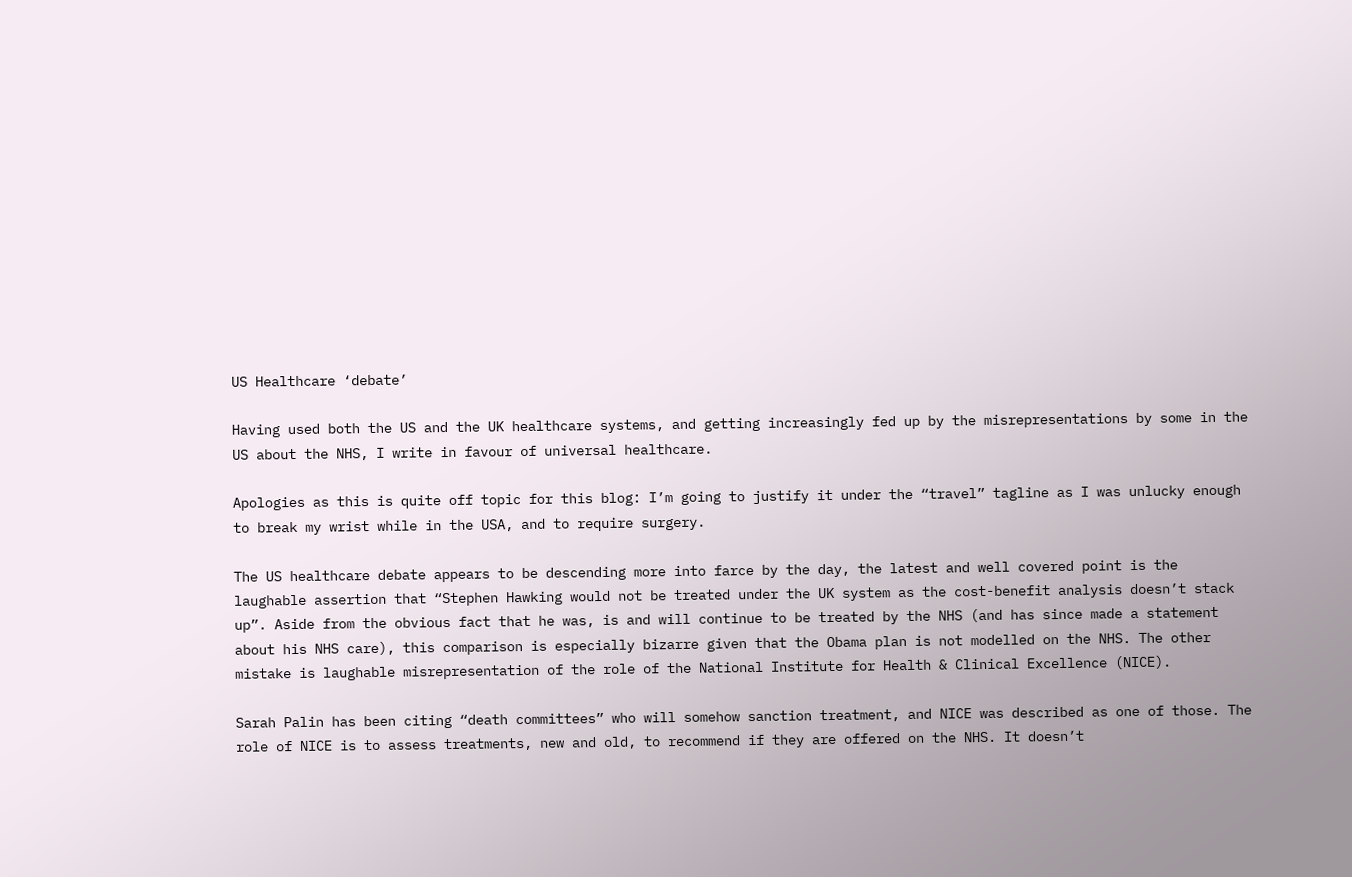US Healthcare ‘debate’

Having used both the US and the UK healthcare systems, and getting increasingly fed up by the misrepresentations by some in the US about the NHS, I write in favour of universal healthcare.

Apologies as this is quite off topic for this blog: I’m going to justify it under the “travel” tagline as I was unlucky enough to break my wrist while in the USA, and to require surgery.

The US healthcare debate appears to be descending more into farce by the day, the latest and well covered point is the laughable assertion that “Stephen Hawking would not be treated under the UK system as the cost-benefit analysis doesn’t stack up”. Aside from the obvious fact that he was, is and will continue to be treated by the NHS (and has since made a statement about his NHS care), this comparison is especially bizarre given that the Obama plan is not modelled on the NHS. The other mistake is laughable misrepresentation of the role of the National Institute for Health & Clinical Excellence (NICE).

Sarah Palin has been citing “death committees” who will somehow sanction treatment, and NICE was described as one of those. The role of NICE is to assess treatments, new and old, to recommend if they are offered on the NHS. It doesn’t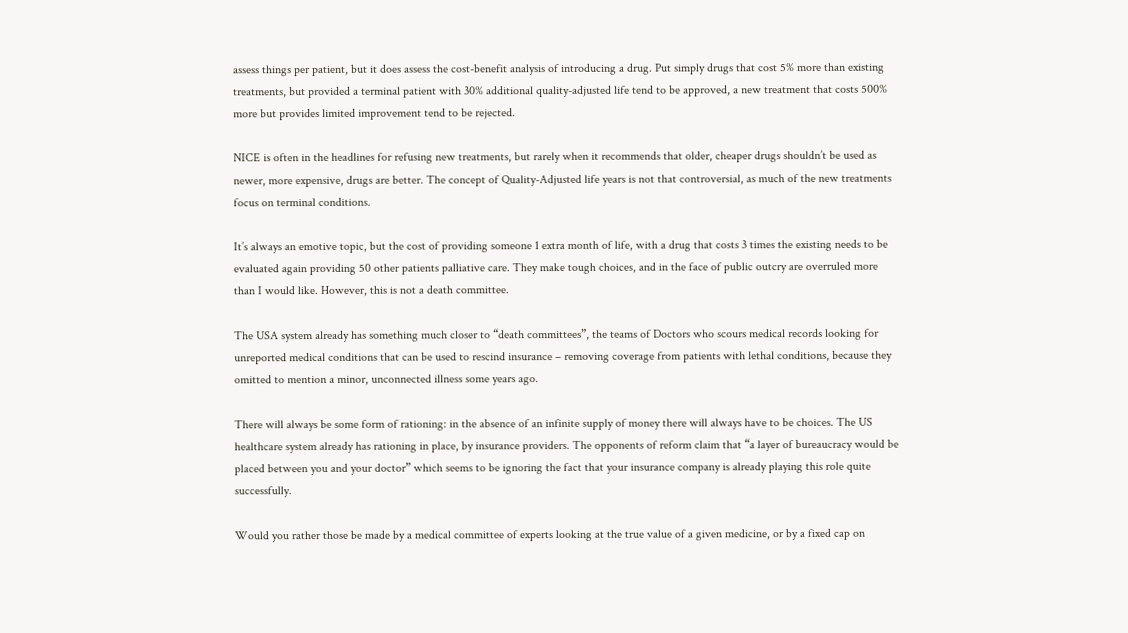assess things per patient, but it does assess the cost-benefit analysis of introducing a drug. Put simply drugs that cost 5% more than existing treatments, but provided a terminal patient with 30% additional quality-adjusted life tend to be approved, a new treatment that costs 500% more but provides limited improvement tend to be rejected.

NICE is often in the headlines for refusing new treatments, but rarely when it recommends that older, cheaper drugs shouldn’t be used as newer, more expensive, drugs are better. The concept of Quality-Adjusted life years is not that controversial, as much of the new treatments focus on terminal conditions.

It’s always an emotive topic, but the cost of providing someone 1 extra month of life, with a drug that costs 3 times the existing needs to be evaluated again providing 50 other patients palliative care. They make tough choices, and in the face of public outcry are overruled more than I would like. However, this is not a death committee.

The USA system already has something much closer to “death committees”, the teams of Doctors who scours medical records looking for unreported medical conditions that can be used to rescind insurance – removing coverage from patients with lethal conditions, because they omitted to mention a minor, unconnected illness some years ago.

There will always be some form of rationing: in the absence of an infinite supply of money there will always have to be choices. The US healthcare system already has rationing in place, by insurance providers. The opponents of reform claim that “a layer of bureaucracy would be placed between you and your doctor” which seems to be ignoring the fact that your insurance company is already playing this role quite successfully.

Would you rather those be made by a medical committee of experts looking at the true value of a given medicine, or by a fixed cap on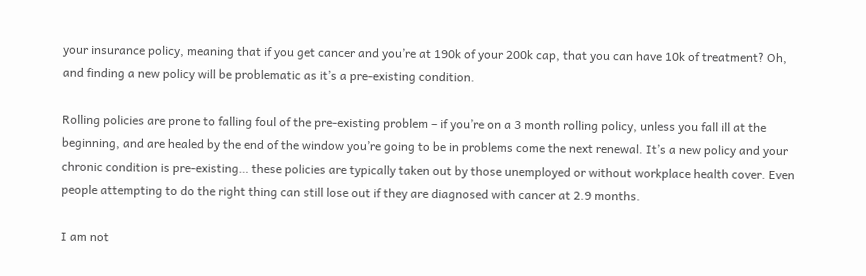your insurance policy, meaning that if you get cancer and you’re at 190k of your 200k cap, that you can have 10k of treatment? Oh, and finding a new policy will be problematic as it’s a pre-existing condition.

Rolling policies are prone to falling foul of the pre-existing problem – if you’re on a 3 month rolling policy, unless you fall ill at the beginning, and are healed by the end of the window you’re going to be in problems come the next renewal. It’s a new policy and your chronic condition is pre-existing… these policies are typically taken out by those unemployed or without workplace health cover. Even people attempting to do the right thing can still lose out if they are diagnosed with cancer at 2.9 months.

I am not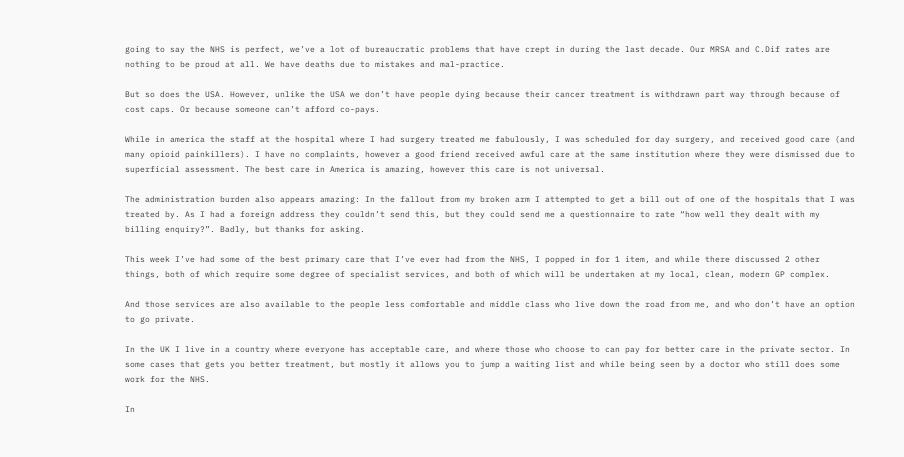going to say the NHS is perfect, we’ve a lot of bureaucratic problems that have crept in during the last decade. Our MRSA and C.Dif rates are nothing to be proud at all. We have deaths due to mistakes and mal-practice.

But so does the USA. However, unlike the USA we don’t have people dying because their cancer treatment is withdrawn part way through because of cost caps. Or because someone can’t afford co-pays.

While in america the staff at the hospital where I had surgery treated me fabulously, I was scheduled for day surgery, and received good care (and many opioid painkillers). I have no complaints, however a good friend received awful care at the same institution where they were dismissed due to superficial assessment. The best care in America is amazing, however this care is not universal.

The administration burden also appears amazing: In the fallout from my broken arm I attempted to get a bill out of one of the hospitals that I was treated by. As I had a foreign address they couldn’t send this, but they could send me a questionnaire to rate “how well they dealt with my billing enquiry?”. Badly, but thanks for asking.

This week I’ve had some of the best primary care that I’ve ever had from the NHS, I popped in for 1 item, and while there discussed 2 other things, both of which require some degree of specialist services, and both of which will be undertaken at my local, clean, modern GP complex.

And those services are also available to the people less comfortable and middle class who live down the road from me, and who don’t have an option to go private.

In the UK I live in a country where everyone has acceptable care, and where those who choose to can pay for better care in the private sector. In some cases that gets you better treatment, but mostly it allows you to jump a waiting list and while being seen by a doctor who still does some work for the NHS.

In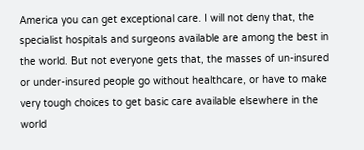America you can get exceptional care. I will not deny that, the specialist hospitals and surgeons available are among the best in the world. But not everyone gets that, the masses of un-insured or under-insured people go without healthcare, or have to make very tough choices to get basic care available elsewhere in the world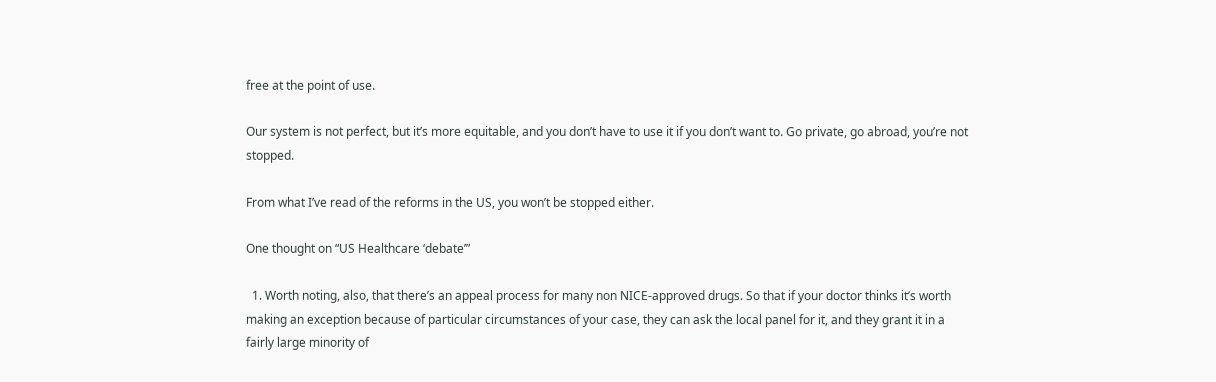free at the point of use.

Our system is not perfect, but it’s more equitable, and you don’t have to use it if you don’t want to. Go private, go abroad, you’re not stopped.

From what I’ve read of the reforms in the US, you won’t be stopped either.

One thought on “US Healthcare ‘debate’”

  1. Worth noting, also, that there’s an appeal process for many non NICE-approved drugs. So that if your doctor thinks it’s worth making an exception because of particular circumstances of your case, they can ask the local panel for it, and they grant it in a fairly large minority of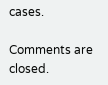cases.

Comments are closed.